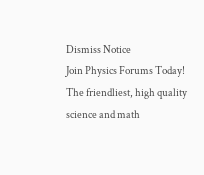Dismiss Notice
Join Physics Forums Today!
The friendliest, high quality science and math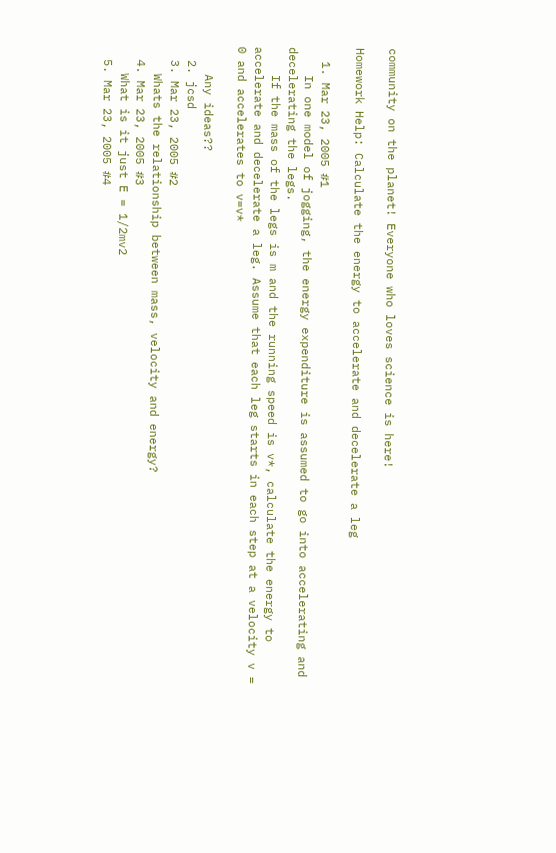community on the planet! Everyone who loves science is here!

Homework Help: Calculate the energy to accelerate and decelerate a leg

  1. Mar 23, 2005 #1
    In one model of jogging, the energy expenditure is assumed to go into accelerating and decelerating the legs.
    If the mass of the legs is m and the running speed is v*, calculate the energy to accelerate and decelerate a leg. Assume that each leg starts in each step at a velocity v = 0 and accelerates to v=v*

    Any ideas??
  2. jcsd
  3. Mar 23, 2005 #2
    Whats the relationship between mass, velocity and energy?
  4. Mar 23, 2005 #3
    What is it just E = 1/2mv2
  5. Mar 23, 2005 #4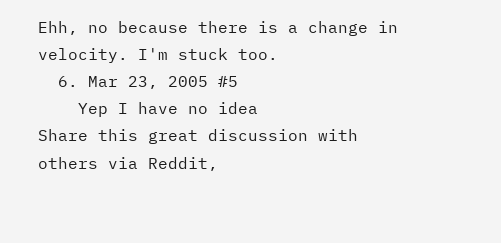Ehh, no because there is a change in velocity. I'm stuck too.
  6. Mar 23, 2005 #5
    Yep I have no idea
Share this great discussion with others via Reddit,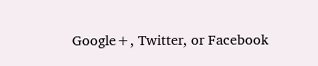Google+, Twitter, or Facebook